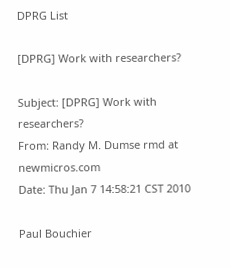DPRG List

[DPRG] Work with researchers?

Subject: [DPRG] Work with researchers?
From: Randy M. Dumse rmd at newmicros.com
Date: Thu Jan 7 14:58:21 CST 2010

Paul Bouchier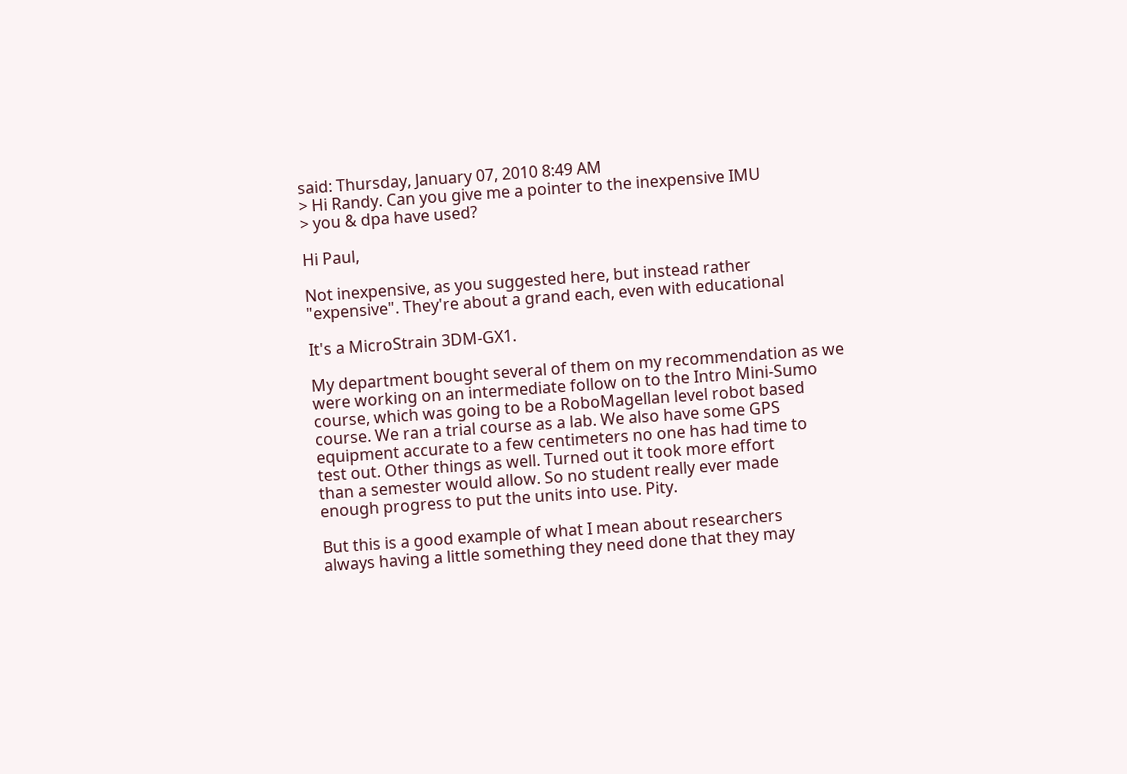said: Thursday, January 07, 2010 8:49 AM
> Hi Randy. Can you give me a pointer to the inexpensive IMU
> you & dpa have used?

Hi Paul,

Not inexpensive, as you suggested here, but instead rather
"expensive". They're about a grand each, even with educational

It's a MicroStrain 3DM-GX1.

My department bought several of them on my recommendation as we
were working on an intermediate follow on to the Intro Mini-Sumo
course, which was going to be a RoboMagellan level robot based
course. We ran a trial course as a lab. We also have some GPS
equipment accurate to a few centimeters no one has had time to
test out. Other things as well. Turned out it took more effort
than a semester would allow. So no student really ever made
enough progress to put the units into use. Pity.

But this is a good example of what I mean about researchers
always having a little something they need done that they may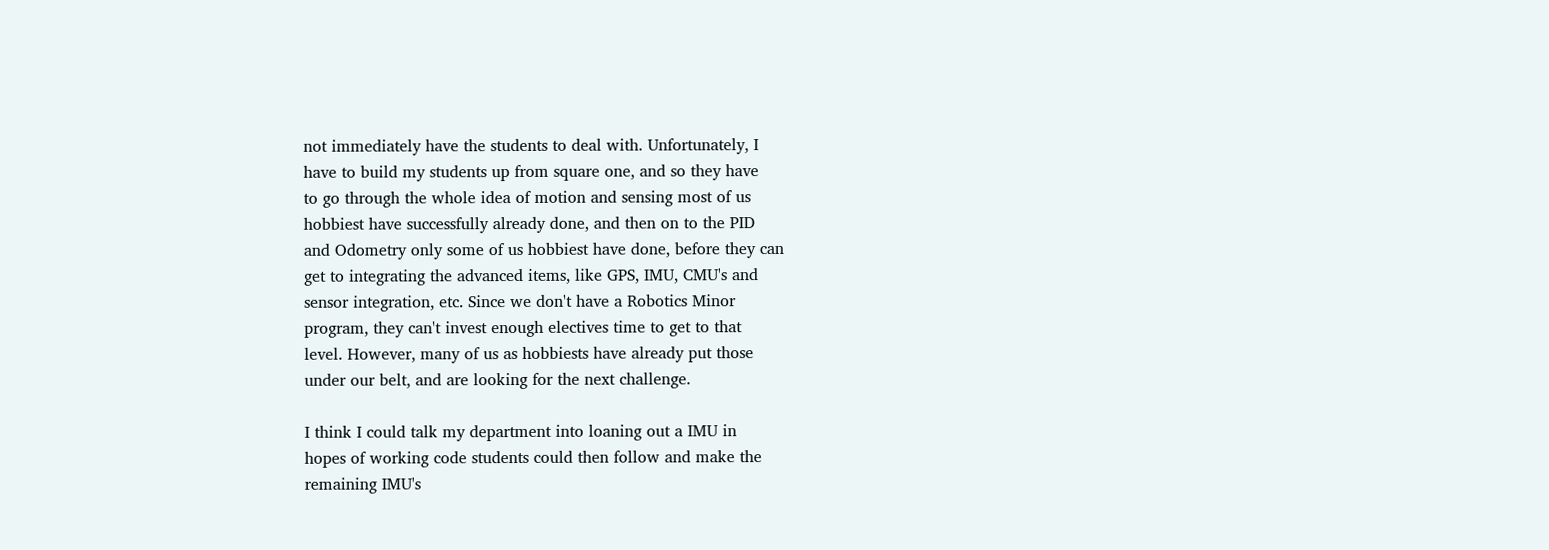not immediately have the students to deal with. Unfortunately, I
have to build my students up from square one, and so they have
to go through the whole idea of motion and sensing most of us
hobbiest have successfully already done, and then on to the PID
and Odometry only some of us hobbiest have done, before they can
get to integrating the advanced items, like GPS, IMU, CMU's and
sensor integration, etc. Since we don't have a Robotics Minor
program, they can't invest enough electives time to get to that
level. However, many of us as hobbiests have already put those
under our belt, and are looking for the next challenge.

I think I could talk my department into loaning out a IMU in
hopes of working code students could then follow and make the
remaining IMU's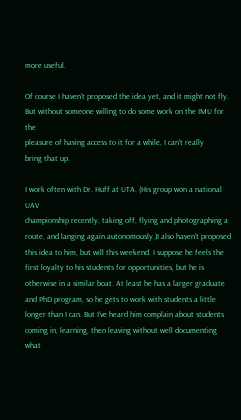more useful.

Of course I haven't proposed the idea yet, and it might not fly.
But without someone willing to do some work on the IMU for the
pleasure of having access to it for a while, I can't really
bring that up.

I work often with Dr. Huff at UTA. (His group won a national UAV
championship recently, taking off, flying and photographing a
route, and langing again autonomously.)I also haven't proposed
this idea to him, but will this weekend. I suppose he feels the
first loyalty to his students for opportunities, but he is
otherwise in a similar boat. At least he has a larger graduate
and PhD program, so he gets to work with students a little
longer than I can. But I've heard him complain about students
coming in, learning, then leaving without well documenting what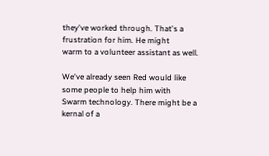they've worked through. That's a frustration for him. He might
warm to a volunteer assistant as well.

We've already seen Red would like some people to help him with
Swarm technology. There might be a kernal of a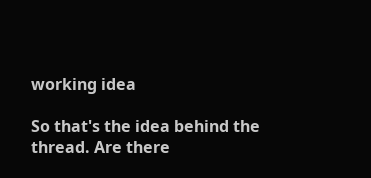working idea

So that's the idea behind the thread. Are there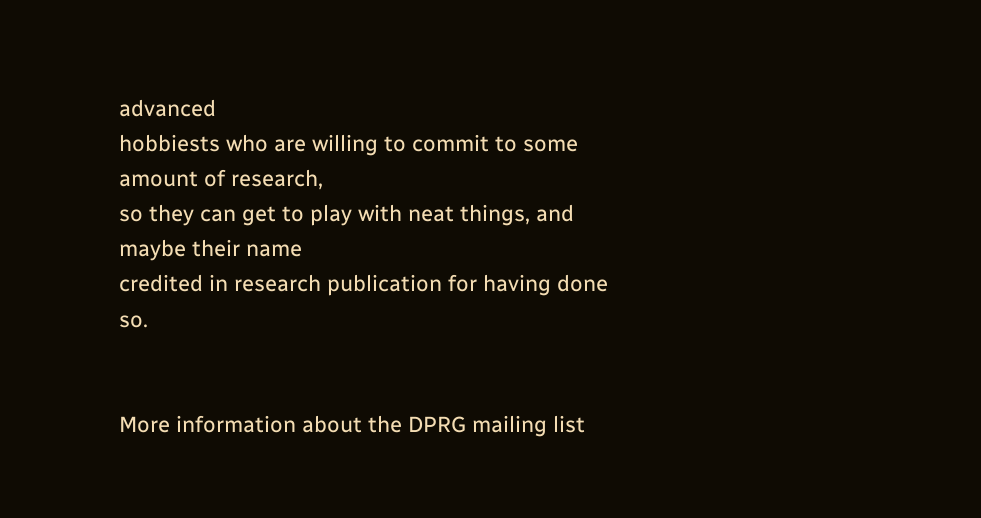advanced
hobbiests who are willing to commit to some amount of research,
so they can get to play with neat things, and maybe their name
credited in research publication for having done so.


More information about the DPRG mailing list